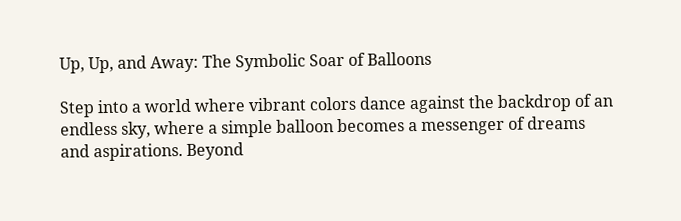Up, Up, and Away: The Symbolic Soar of Balloons

Step into a world where vibrant colors dance against the backdrop of an endless sky, where a simple balloon becomes a messenger of dreams and aspirations. Beyond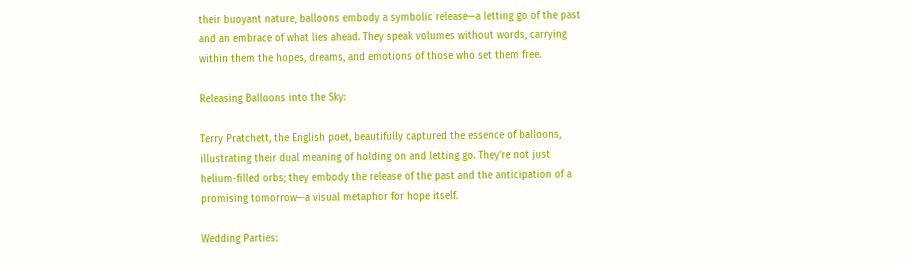their buoyant nature, balloons embody a symbolic release—a letting go of the past and an embrace of what lies ahead. They speak volumes without words, carrying within them the hopes, dreams, and emotions of those who set them free.

Releasing Balloons into the Sky:

Terry Pratchett, the English poet, beautifully captured the essence of balloons, illustrating their dual meaning of holding on and letting go. They're not just helium-filled orbs; they embody the release of the past and the anticipation of a promising tomorrow—a visual metaphor for hope itself.

Wedding Parties: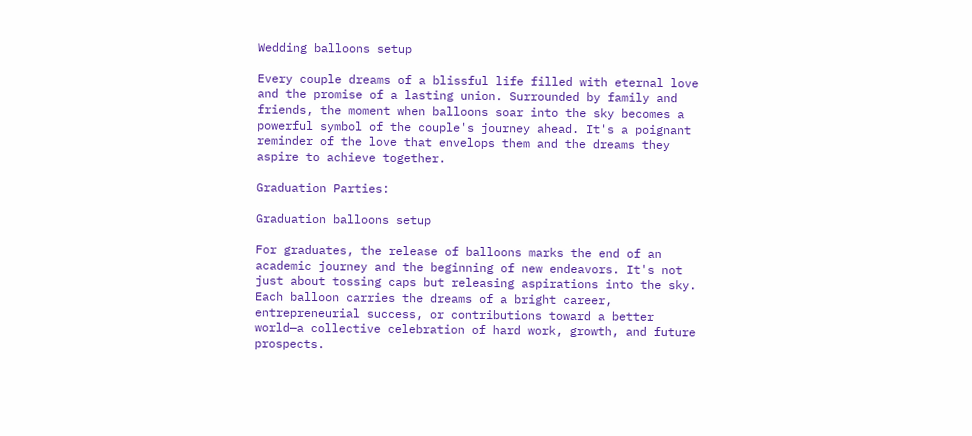Wedding balloons setup

Every couple dreams of a blissful life filled with eternal love and the promise of a lasting union. Surrounded by family and friends, the moment when balloons soar into the sky becomes a powerful symbol of the couple's journey ahead. It's a poignant reminder of the love that envelops them and the dreams they aspire to achieve together.

Graduation Parties:

Graduation balloons setup

For graduates, the release of balloons marks the end of an academic journey and the beginning of new endeavors. It's not just about tossing caps but releasing aspirations into the sky. Each balloon carries the dreams of a bright career, entrepreneurial success, or contributions toward a better world—a collective celebration of hard work, growth, and future prospects.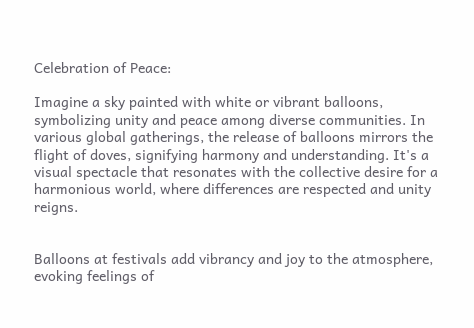Celebration of Peace:

Imagine a sky painted with white or vibrant balloons, symbolizing unity and peace among diverse communities. In various global gatherings, the release of balloons mirrors the flight of doves, signifying harmony and understanding. It's a visual spectacle that resonates with the collective desire for a harmonious world, where differences are respected and unity reigns.


Balloons at festivals add vibrancy and joy to the atmosphere, evoking feelings of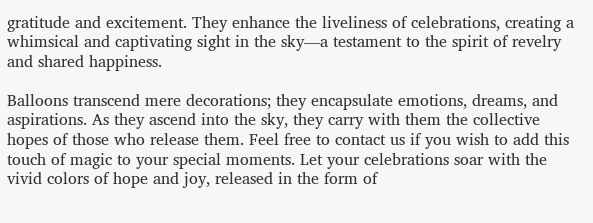gratitude and excitement. They enhance the liveliness of celebrations, creating a whimsical and captivating sight in the sky—a testament to the spirit of revelry and shared happiness.

Balloons transcend mere decorations; they encapsulate emotions, dreams, and aspirations. As they ascend into the sky, they carry with them the collective hopes of those who release them. Feel free to contact us if you wish to add this touch of magic to your special moments. Let your celebrations soar with the vivid colors of hope and joy, released in the form of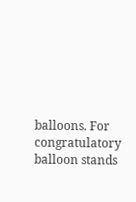balloons. For congratulatory balloon stands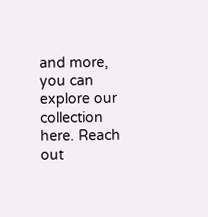and more, you can explore our collection here. Reach out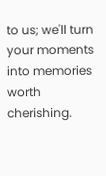to us; we'll turn your moments into memories worth cherishing.